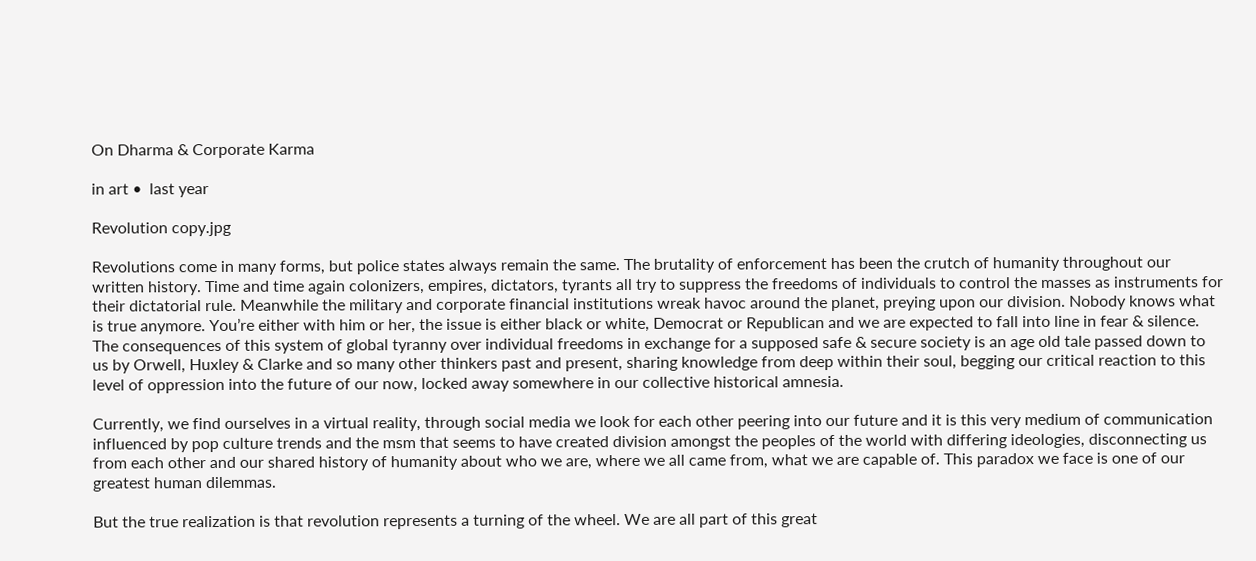On Dharma & Corporate Karma

in art •  last year

Revolution copy.jpg

Revolutions come in many forms, but police states always remain the same. The brutality of enforcement has been the crutch of humanity throughout our written history. Time and time again colonizers, empires, dictators, tyrants all try to suppress the freedoms of individuals to control the masses as instruments for their dictatorial rule. Meanwhile the military and corporate financial institutions wreak havoc around the planet, preying upon our division. Nobody knows what is true anymore. You’re either with him or her, the issue is either black or white, Democrat or Republican and we are expected to fall into line in fear & silence. The consequences of this system of global tyranny over individual freedoms in exchange for a supposed safe & secure society is an age old tale passed down to us by Orwell, Huxley & Clarke and so many other thinkers past and present, sharing knowledge from deep within their soul, begging our critical reaction to this level of oppression into the future of our now, locked away somewhere in our collective historical amnesia.

Currently, we find ourselves in a virtual reality, through social media we look for each other peering into our future and it is this very medium of communication influenced by pop culture trends and the msm that seems to have created division amongst the peoples of the world with differing ideologies, disconnecting us from each other and our shared history of humanity about who we are, where we all came from, what we are capable of. This paradox we face is one of our greatest human dilemmas.

But the true realization is that revolution represents a turning of the wheel. We are all part of this great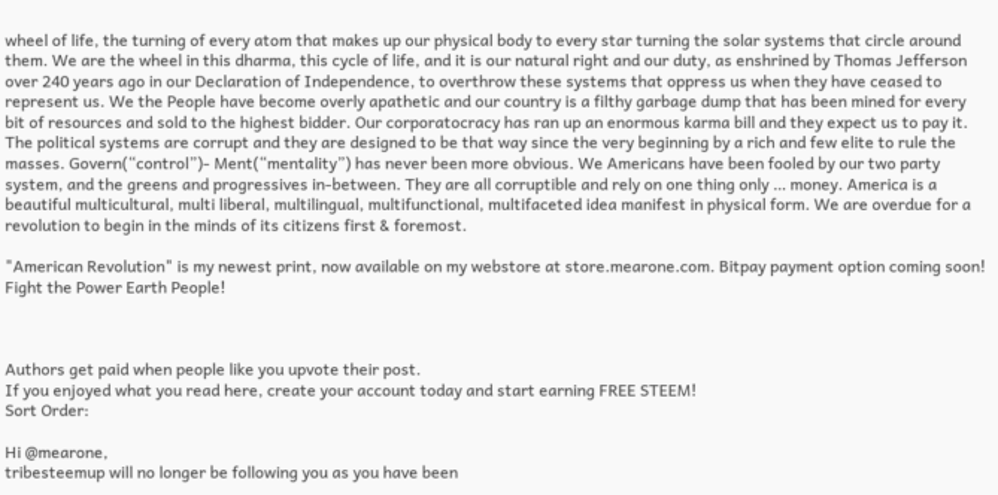wheel of life, the turning of every atom that makes up our physical body to every star turning the solar systems that circle around them. We are the wheel in this dharma, this cycle of life, and it is our natural right and our duty, as enshrined by Thomas Jefferson over 240 years ago in our Declaration of Independence, to overthrow these systems that oppress us when they have ceased to represent us. We the People have become overly apathetic and our country is a filthy garbage dump that has been mined for every bit of resources and sold to the highest bidder. Our corporatocracy has ran up an enormous karma bill and they expect us to pay it. The political systems are corrupt and they are designed to be that way since the very beginning by a rich and few elite to rule the masses. Govern(“control”)- Ment(“mentality”) has never been more obvious. We Americans have been fooled by our two party system, and the greens and progressives in-between. They are all corruptible and rely on one thing only … money. America is a beautiful multicultural, multi liberal, multilingual, multifunctional, multifaceted idea manifest in physical form. We are overdue for a revolution to begin in the minds of its citizens first & foremost.

"American Revolution" is my newest print, now available on my webstore at store.mearone.com. Bitpay payment option coming soon! Fight the Power Earth People!



Authors get paid when people like you upvote their post.
If you enjoyed what you read here, create your account today and start earning FREE STEEM!
Sort Order:

Hi @mearone,
tribesteemup will no longer be following you as you have been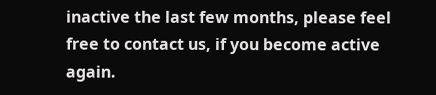inactive the last few months, please feel free to contact us, if you become active again.